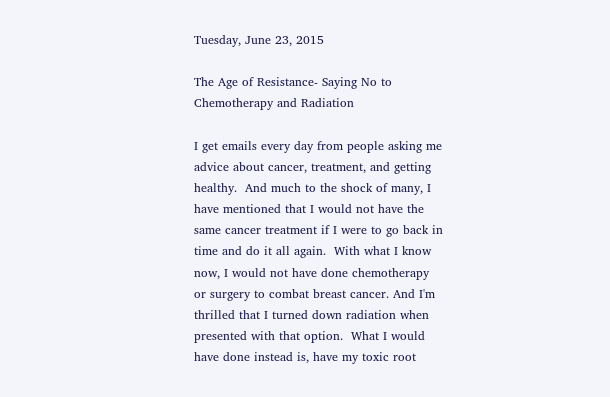Tuesday, June 23, 2015

The Age of Resistance- Saying No to Chemotherapy and Radiation

I get emails every day from people asking me advice about cancer, treatment, and getting healthy.  And much to the shock of many, I have mentioned that I would not have the same cancer treatment if I were to go back in time and do it all again.  With what I know now, I would not have done chemotherapy or surgery to combat breast cancer. And I'm thrilled that I turned down radiation when presented with that option.  What I would have done instead is, have my toxic root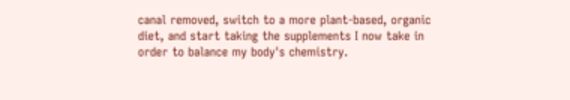canal removed, switch to a more plant-based, organic diet, and start taking the supplements I now take in order to balance my body's chemistry.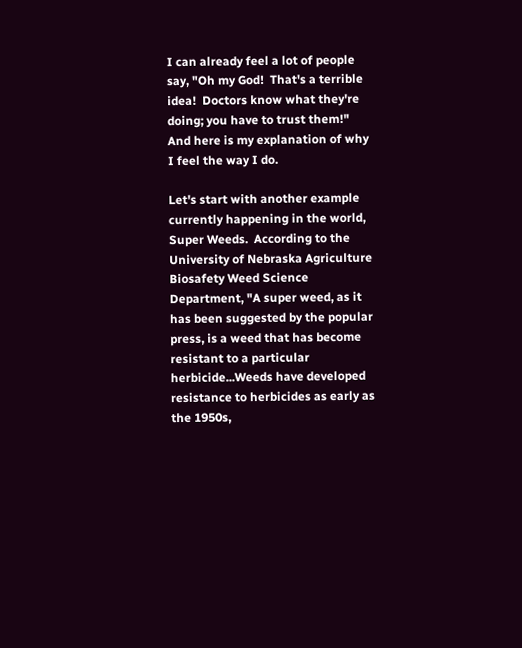I can already feel a lot of people say, "Oh my God!  That's a terrible idea!  Doctors know what they're doing; you have to trust them!"  And here is my explanation of why I feel the way I do.

Let's start with another example currently happening in the world, Super Weeds.  According to the University of Nebraska Agriculture Biosafety Weed Science Department, "A super weed, as it has been suggested by the popular press, is a weed that has become resistant to a particular herbicide...Weeds have developed resistance to herbicides as early as the 1950s,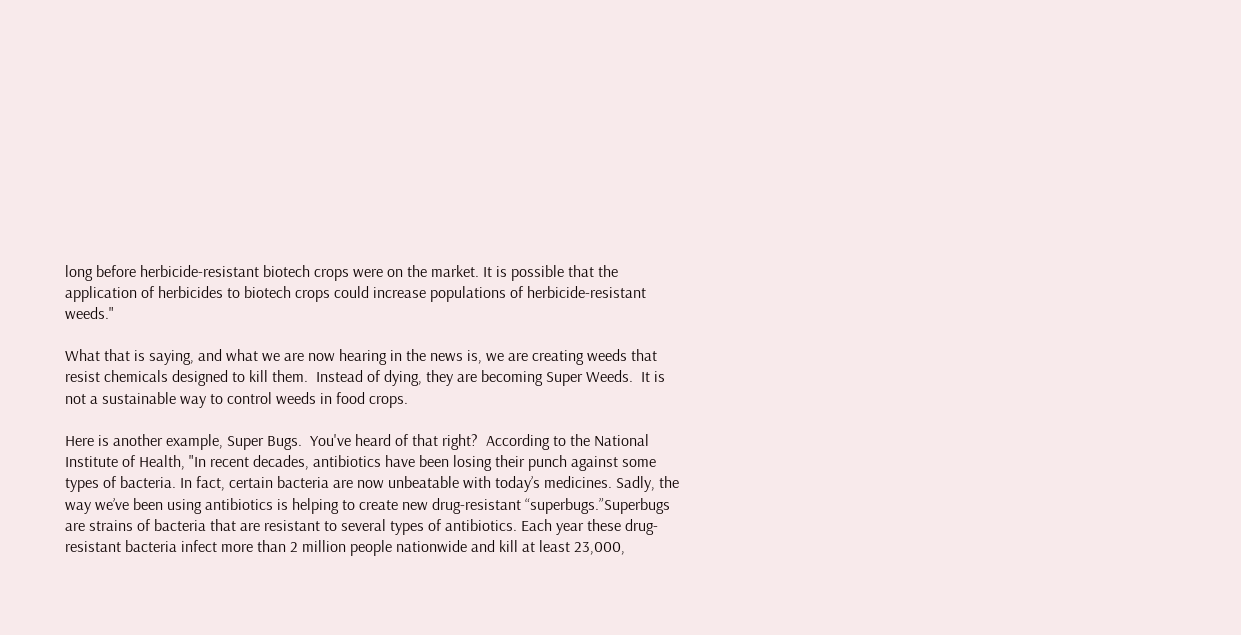long before herbicide-resistant biotech crops were on the market. It is possible that the application of herbicides to biotech crops could increase populations of herbicide-resistant weeds."

What that is saying, and what we are now hearing in the news is, we are creating weeds that resist chemicals designed to kill them.  Instead of dying, they are becoming Super Weeds.  It is not a sustainable way to control weeds in food crops.

Here is another example, Super Bugs.  You've heard of that right?  According to the National Institute of Health, "In recent decades, antibiotics have been losing their punch against some types of bacteria. In fact, certain bacteria are now unbeatable with today’s medicines. Sadly, the way we’ve been using antibiotics is helping to create new drug-resistant “superbugs.”Superbugs are strains of bacteria that are resistant to several types of antibiotics. Each year these drug-resistant bacteria infect more than 2 million people nationwide and kill at least 23,000,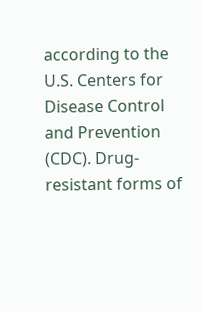according to the U.S. Centers for Disease Control and Prevention (CDC). Drug-resistant forms of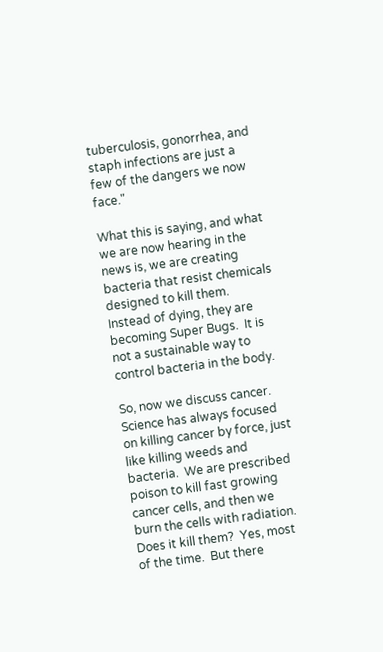tuberculosis, gonorrhea, and staph infections are just a few of the dangers we now face."

What this is saying, and what we are now hearing in the news is, we are creating bacteria that resist chemicals designed to kill them.  Instead of dying, they are becoming Super Bugs.  It is not a sustainable way to control bacteria in the body.

So, now we discuss cancer.  Science has always focused on killing cancer by force, just like killing weeds and bacteria.  We are prescribed poison to kill fast growing cancer cells, and then we burn the cells with radiation.   Does it kill them?  Yes, most of the time.  But there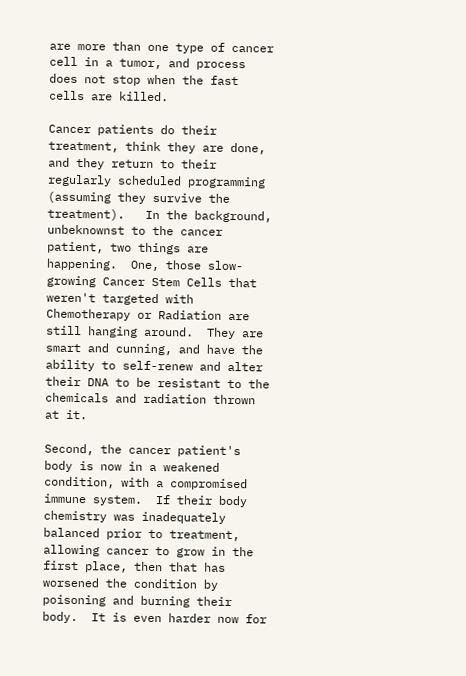are more than one type of cancer cell in a tumor, and process does not stop when the fast cells are killed.

Cancer patients do their treatment, think they are done, and they return to their regularly scheduled programming (assuming they survive the treatment).   In the background, unbeknownst to the cancer patient, two things are happening.  One, those slow-growing Cancer Stem Cells that weren't targeted with Chemotherapy or Radiation are still hanging around.  They are smart and cunning, and have the ability to self-renew and alter their DNA to be resistant to the chemicals and radiation thrown at it.

Second, the cancer patient's body is now in a weakened condition, with a compromised immune system.  If their body chemistry was inadequately balanced prior to treatment, allowing cancer to grow in the first place, then that has worsened the condition by poisoning and burning their body.  It is even harder now for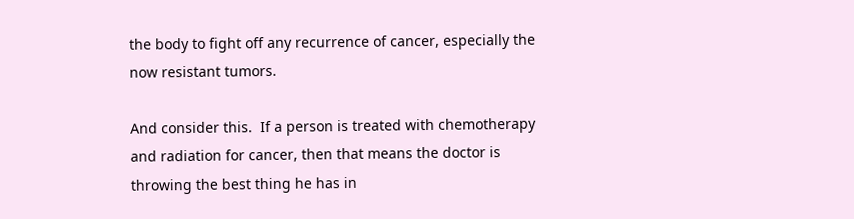the body to fight off any recurrence of cancer, especially the now resistant tumors.

And consider this.  If a person is treated with chemotherapy and radiation for cancer, then that means the doctor is throwing the best thing he has in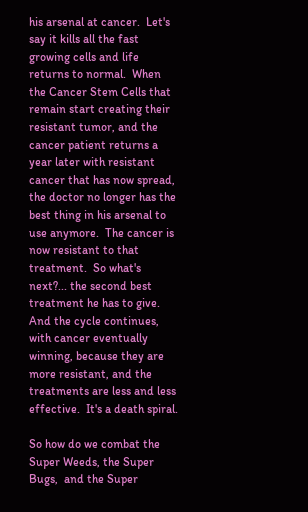his arsenal at cancer.  Let's say it kills all the fast growing cells and life returns to normal.  When the Cancer Stem Cells that remain start creating their resistant tumor, and the cancer patient returns a year later with resistant cancer that has now spread, the doctor no longer has the best thing in his arsenal to use anymore.  The cancer is now resistant to that treatment.  So what's next?... the second best treatment he has to give.  And the cycle continues, with cancer eventually winning, because they are more resistant, and the treatments are less and less effective.  It's a death spiral.

So how do we combat the Super Weeds, the Super Bugs,  and the Super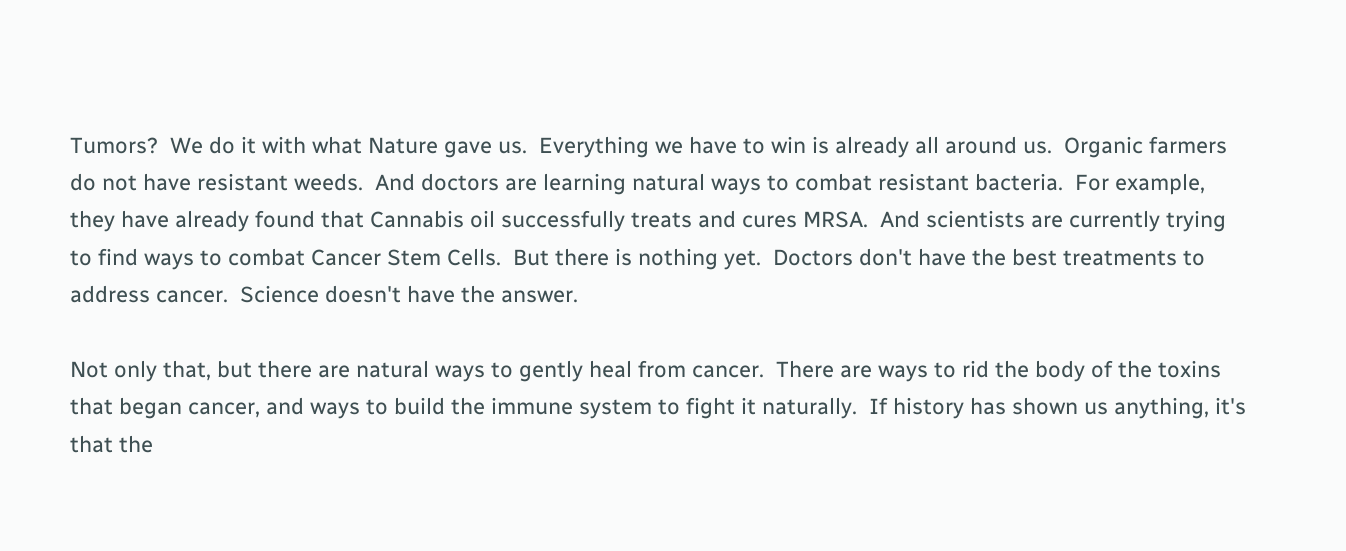Tumors?  We do it with what Nature gave us.  Everything we have to win is already all around us.  Organic farmers do not have resistant weeds.  And doctors are learning natural ways to combat resistant bacteria.  For example, they have already found that Cannabis oil successfully treats and cures MRSA.  And scientists are currently trying to find ways to combat Cancer Stem Cells.  But there is nothing yet.  Doctors don't have the best treatments to address cancer.  Science doesn't have the answer.

Not only that, but there are natural ways to gently heal from cancer.  There are ways to rid the body of the toxins that began cancer, and ways to build the immune system to fight it naturally.  If history has shown us anything, it's that the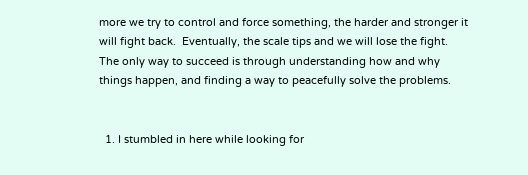more we try to control and force something, the harder and stronger it will fight back.  Eventually, the scale tips and we will lose the fight.  The only way to succeed is through understanding how and why things happen, and finding a way to peacefully solve the problems.


  1. I stumbled in here while looking for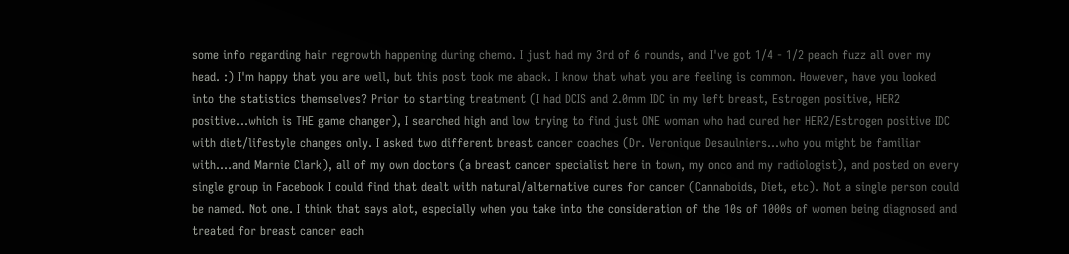some info regarding hair regrowth happening during chemo. I just had my 3rd of 6 rounds, and I've got 1/4 - 1/2 peach fuzz all over my head. :) I'm happy that you are well, but this post took me aback. I know that what you are feeling is common. However, have you looked into the statistics themselves? Prior to starting treatment (I had DCIS and 2.0mm IDC in my left breast, Estrogen positive, HER2 positive...which is THE game changer), I searched high and low trying to find just ONE woman who had cured her HER2/Estrogen positive IDC with diet/lifestyle changes only. I asked two different breast cancer coaches (Dr. Veronique Desaulniers...who you might be familiar with....and Marnie Clark), all of my own doctors (a breast cancer specialist here in town, my onco and my radiologist), and posted on every single group in Facebook I could find that dealt with natural/alternative cures for cancer (Cannaboids, Diet, etc). Not a single person could be named. Not one. I think that says alot, especially when you take into the consideration of the 10s of 1000s of women being diagnosed and treated for breast cancer each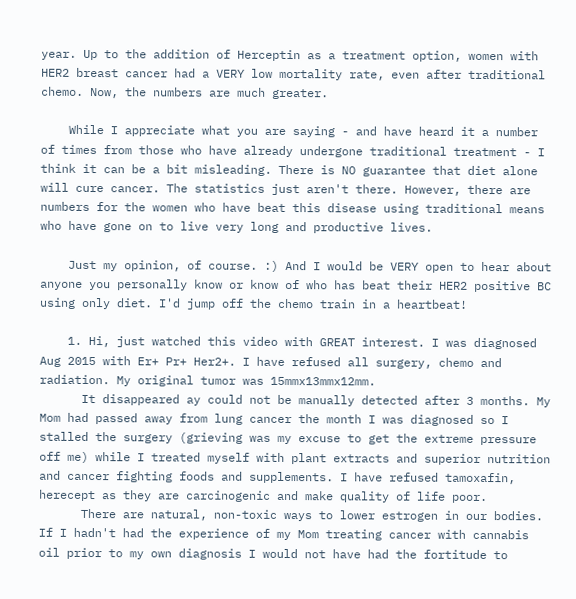year. Up to the addition of Herceptin as a treatment option, women with HER2 breast cancer had a VERY low mortality rate, even after traditional chemo. Now, the numbers are much greater.

    While I appreciate what you are saying - and have heard it a number of times from those who have already undergone traditional treatment - I think it can be a bit misleading. There is NO guarantee that diet alone will cure cancer. The statistics just aren't there. However, there are numbers for the women who have beat this disease using traditional means who have gone on to live very long and productive lives.

    Just my opinion, of course. :) And I would be VERY open to hear about anyone you personally know or know of who has beat their HER2 positive BC using only diet. I'd jump off the chemo train in a heartbeat!

    1. Hi, just watched this video with GREAT interest. I was diagnosed Aug 2015 with Er+ Pr+ Her2+. I have refused all surgery, chemo and radiation. My original tumor was 15mmx13mmx12mm.
      It disappeared ay could not be manually detected after 3 months. My Mom had passed away from lung cancer the month I was diagnosed so I stalled the surgery (grieving was my excuse to get the extreme pressure off me) while I treated myself with plant extracts and superior nutrition and cancer fighting foods and supplements. I have refused tamoxafin, herecept as they are carcinogenic and make quality of life poor.
      There are natural, non-toxic ways to lower estrogen in our bodies. If I hadn't had the experience of my Mom treating cancer with cannabis oil prior to my own diagnosis I would not have had the fortitude to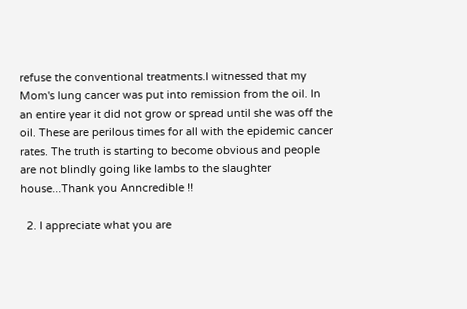refuse the conventional treatments.I witnessed that my Mom's lung cancer was put into remission from the oil. In an entire year it did not grow or spread until she was off the oil. These are perilous times for all with the epidemic cancer rates. The truth is starting to become obvious and people are not blindly going like lambs to the slaughter house...Thank you Anncredible !!

  2. I appreciate what you are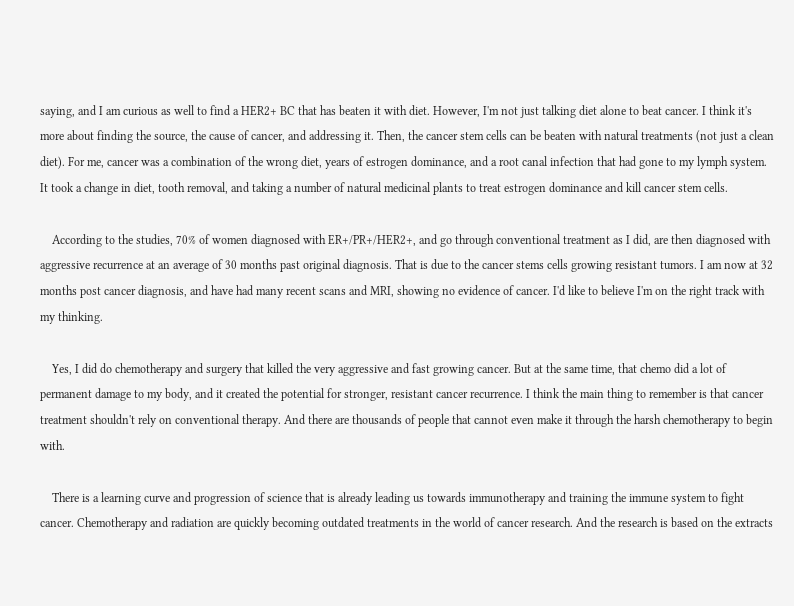saying, and I am curious as well to find a HER2+ BC that has beaten it with diet. However, I'm not just talking diet alone to beat cancer. I think it's more about finding the source, the cause of cancer, and addressing it. Then, the cancer stem cells can be beaten with natural treatments (not just a clean diet). For me, cancer was a combination of the wrong diet, years of estrogen dominance, and a root canal infection that had gone to my lymph system. It took a change in diet, tooth removal, and taking a number of natural medicinal plants to treat estrogen dominance and kill cancer stem cells.

    According to the studies, 70% of women diagnosed with ER+/PR+/HER2+, and go through conventional treatment as I did, are then diagnosed with aggressive recurrence at an average of 30 months past original diagnosis. That is due to the cancer stems cells growing resistant tumors. I am now at 32 months post cancer diagnosis, and have had many recent scans and MRI, showing no evidence of cancer. I'd like to believe I'm on the right track with my thinking.

    Yes, I did do chemotherapy and surgery that killed the very aggressive and fast growing cancer. But at the same time, that chemo did a lot of permanent damage to my body, and it created the potential for stronger, resistant cancer recurrence. I think the main thing to remember is that cancer treatment shouldn't rely on conventional therapy. And there are thousands of people that cannot even make it through the harsh chemotherapy to begin with.

    There is a learning curve and progression of science that is already leading us towards immunotherapy and training the immune system to fight cancer. Chemotherapy and radiation are quickly becoming outdated treatments in the world of cancer research. And the research is based on the extracts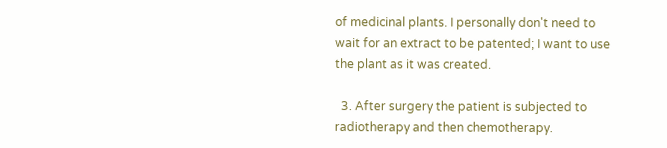of medicinal plants. I personally don't need to wait for an extract to be patented; I want to use the plant as it was created.

  3. After surgery the patient is subjected to radiotherapy and then chemotherapy.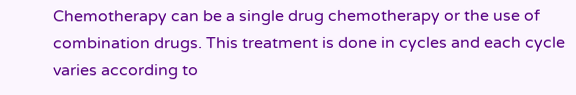Chemotherapy can be a single drug chemotherapy or the use of combination drugs. This treatment is done in cycles and each cycle varies according to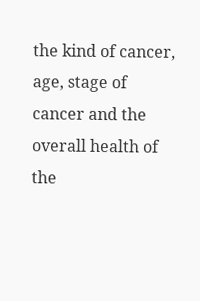the kind of cancer, age, stage of cancer and the overall health of the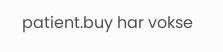patient.buy har vokse